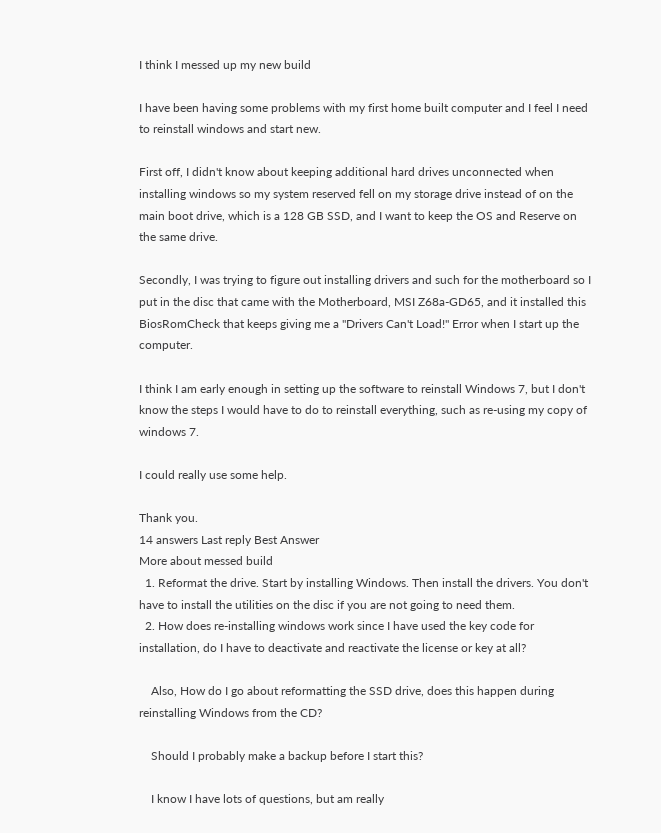I think I messed up my new build

I have been having some problems with my first home built computer and I feel I need to reinstall windows and start new.

First off, I didn't know about keeping additional hard drives unconnected when installing windows so my system reserved fell on my storage drive instead of on the main boot drive, which is a 128 GB SSD, and I want to keep the OS and Reserve on the same drive.

Secondly, I was trying to figure out installing drivers and such for the motherboard so I put in the disc that came with the Motherboard, MSI Z68a-GD65, and it installed this BiosRomCheck that keeps giving me a "Drivers Can't Load!" Error when I start up the computer.

I think I am early enough in setting up the software to reinstall Windows 7, but I don't know the steps I would have to do to reinstall everything, such as re-using my copy of windows 7.

I could really use some help.

Thank you.
14 answers Last reply Best Answer
More about messed build
  1. Reformat the drive. Start by installing Windows. Then install the drivers. You don't have to install the utilities on the disc if you are not going to need them.
  2. How does re-installing windows work since I have used the key code for installation, do I have to deactivate and reactivate the license or key at all?

    Also, How do I go about reformatting the SSD drive, does this happen during reinstalling Windows from the CD?

    Should I probably make a backup before I start this?

    I know I have lots of questions, but am really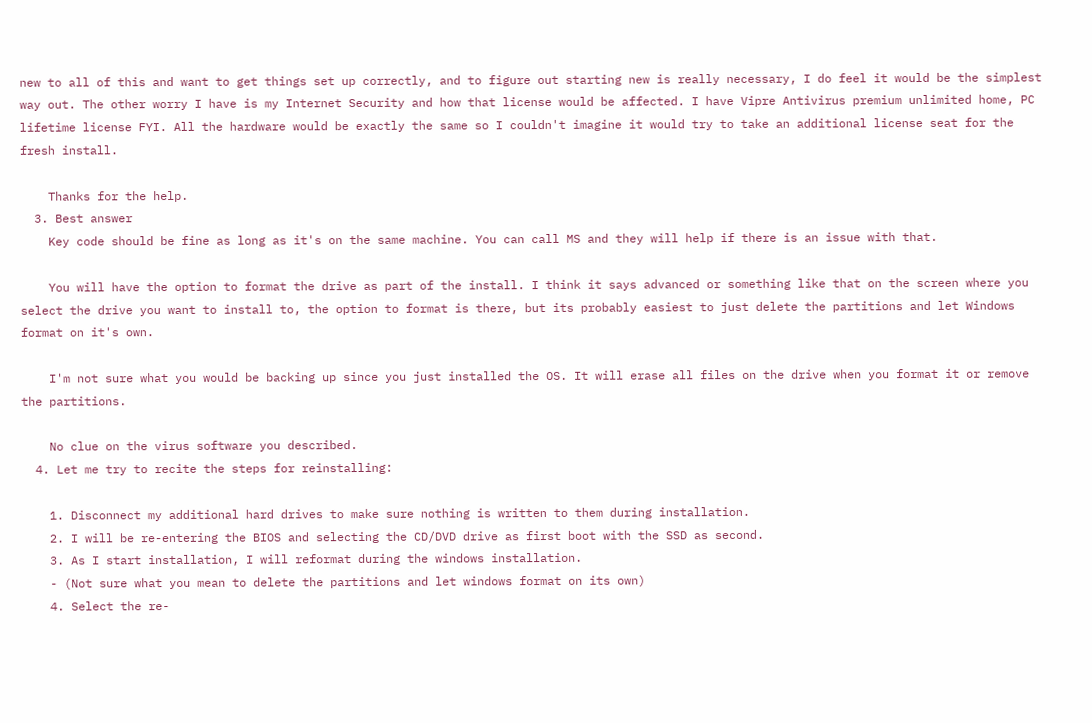new to all of this and want to get things set up correctly, and to figure out starting new is really necessary, I do feel it would be the simplest way out. The other worry I have is my Internet Security and how that license would be affected. I have Vipre Antivirus premium unlimited home, PC lifetime license FYI. All the hardware would be exactly the same so I couldn't imagine it would try to take an additional license seat for the fresh install.

    Thanks for the help.
  3. Best answer
    Key code should be fine as long as it's on the same machine. You can call MS and they will help if there is an issue with that.

    You will have the option to format the drive as part of the install. I think it says advanced or something like that on the screen where you select the drive you want to install to, the option to format is there, but its probably easiest to just delete the partitions and let Windows format on it's own.

    I'm not sure what you would be backing up since you just installed the OS. It will erase all files on the drive when you format it or remove the partitions.

    No clue on the virus software you described.
  4. Let me try to recite the steps for reinstalling:

    1. Disconnect my additional hard drives to make sure nothing is written to them during installation.
    2. I will be re-entering the BIOS and selecting the CD/DVD drive as first boot with the SSD as second.
    3. As I start installation, I will reformat during the windows installation.
    - (Not sure what you mean to delete the partitions and let windows format on its own)
    4. Select the re-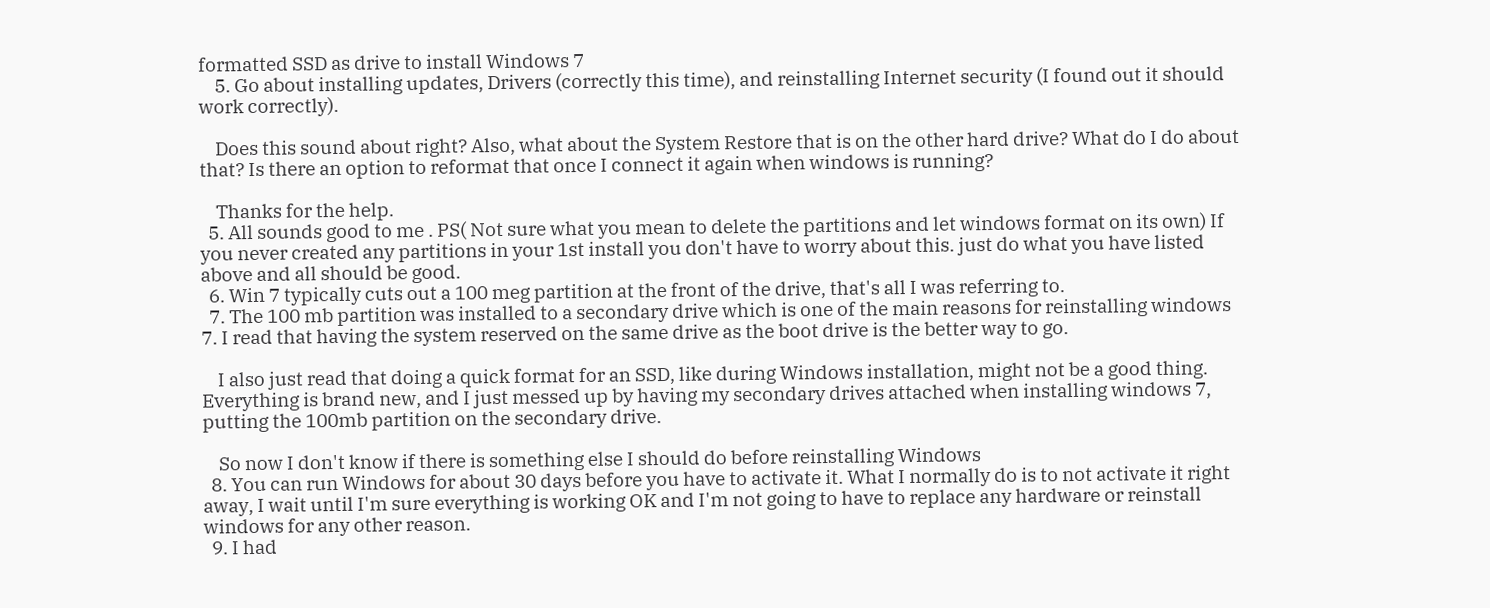formatted SSD as drive to install Windows 7
    5. Go about installing updates, Drivers (correctly this time), and reinstalling Internet security (I found out it should work correctly).

    Does this sound about right? Also, what about the System Restore that is on the other hard drive? What do I do about that? Is there an option to reformat that once I connect it again when windows is running?

    Thanks for the help.
  5. All sounds good to me . PS( Not sure what you mean to delete the partitions and let windows format on its own) If you never created any partitions in your 1st install you don't have to worry about this. just do what you have listed above and all should be good.
  6. Win 7 typically cuts out a 100 meg partition at the front of the drive, that's all I was referring to.
  7. The 100 mb partition was installed to a secondary drive which is one of the main reasons for reinstalling windows 7. I read that having the system reserved on the same drive as the boot drive is the better way to go.

    I also just read that doing a quick format for an SSD, like during Windows installation, might not be a good thing. Everything is brand new, and I just messed up by having my secondary drives attached when installing windows 7, putting the 100mb partition on the secondary drive.

    So now I don't know if there is something else I should do before reinstalling Windows
  8. You can run Windows for about 30 days before you have to activate it. What I normally do is to not activate it right away, I wait until I'm sure everything is working OK and I'm not going to have to replace any hardware or reinstall windows for any other reason.
  9. I had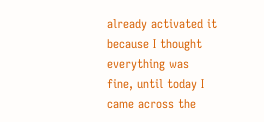already activated it because I thought everything was fine, until today I came across the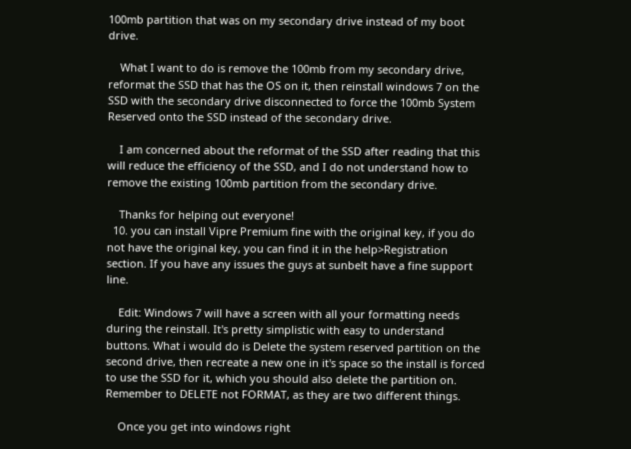100mb partition that was on my secondary drive instead of my boot drive.

    What I want to do is remove the 100mb from my secondary drive, reformat the SSD that has the OS on it, then reinstall windows 7 on the SSD with the secondary drive disconnected to force the 100mb System Reserved onto the SSD instead of the secondary drive.

    I am concerned about the reformat of the SSD after reading that this will reduce the efficiency of the SSD, and I do not understand how to remove the existing 100mb partition from the secondary drive.

    Thanks for helping out everyone!
  10. you can install Vipre Premium fine with the original key, if you do not have the original key, you can find it in the help>Registration section. If you have any issues the guys at sunbelt have a fine support line.

    Edit: Windows 7 will have a screen with all your formatting needs during the reinstall. It's pretty simplistic with easy to understand buttons. What i would do is Delete the system reserved partition on the second drive, then recreate a new one in it's space so the install is forced to use the SSD for it, which you should also delete the partition on. Remember to DELETE not FORMAT, as they are two different things.

    Once you get into windows right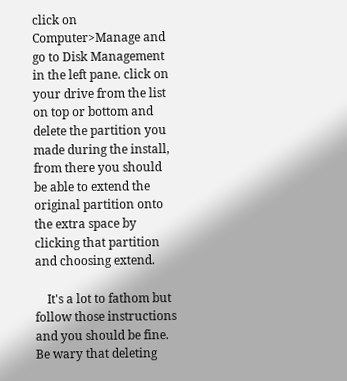click on Computer>Manage and go to Disk Management in the left pane. click on your drive from the list on top or bottom and delete the partition you made during the install, from there you should be able to extend the original partition onto the extra space by clicking that partition and choosing extend.

    It's a lot to fathom but follow those instructions and you should be fine. Be wary that deleting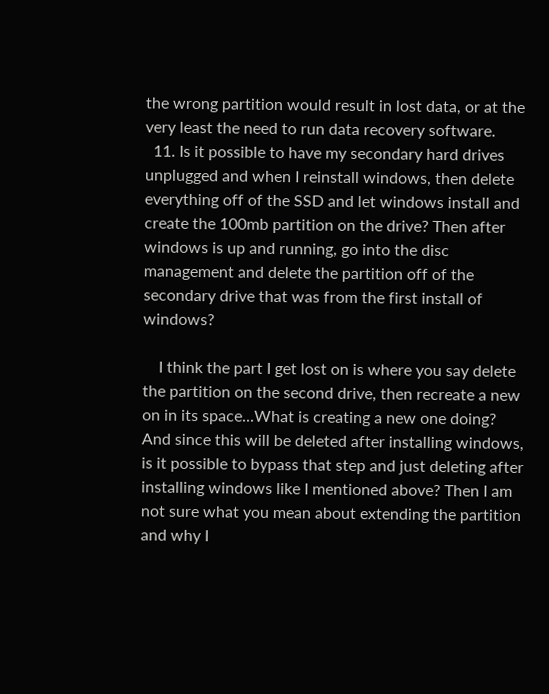the wrong partition would result in lost data, or at the very least the need to run data recovery software.
  11. Is it possible to have my secondary hard drives unplugged and when I reinstall windows, then delete everything off of the SSD and let windows install and create the 100mb partition on the drive? Then after windows is up and running, go into the disc management and delete the partition off of the secondary drive that was from the first install of windows?

    I think the part I get lost on is where you say delete the partition on the second drive, then recreate a new on in its space...What is creating a new one doing? And since this will be deleted after installing windows, is it possible to bypass that step and just deleting after installing windows like I mentioned above? Then I am not sure what you mean about extending the partition and why I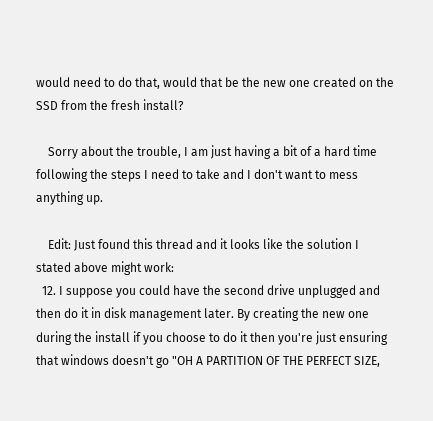would need to do that, would that be the new one created on the SSD from the fresh install?

    Sorry about the trouble, I am just having a bit of a hard time following the steps I need to take and I don't want to mess anything up.

    Edit: Just found this thread and it looks like the solution I stated above might work:
  12. I suppose you could have the second drive unplugged and then do it in disk management later. By creating the new one during the install if you choose to do it then you're just ensuring that windows doesn't go "OH A PARTITION OF THE PERFECT SIZE,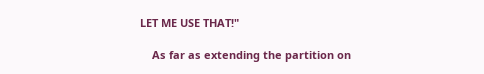LET ME USE THAT!"

    As far as extending the partition on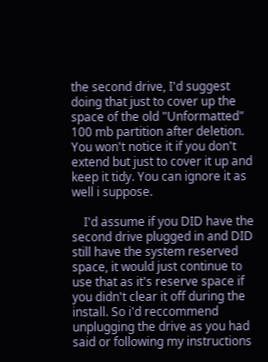the second drive, I'd suggest doing that just to cover up the space of the old "Unformatted" 100 mb partition after deletion. You won't notice it if you don't extend but just to cover it up and keep it tidy. You can ignore it as well i suppose.

    I'd assume if you DID have the second drive plugged in and DID still have the system reserved space, it would just continue to use that as it's reserve space if you didn't clear it off during the install. So i'd reccommend unplugging the drive as you had said or following my instructions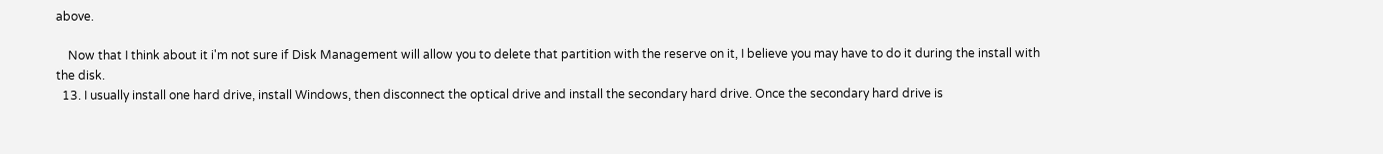above.

    Now that I think about it i'm not sure if Disk Management will allow you to delete that partition with the reserve on it, I believe you may have to do it during the install with the disk.
  13. I usually install one hard drive, install Windows, then disconnect the optical drive and install the secondary hard drive. Once the secondary hard drive is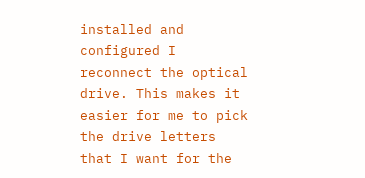installed and configured I reconnect the optical drive. This makes it easier for me to pick the drive letters that I want for the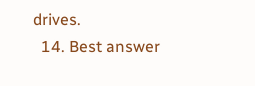drives.
  14. Best answer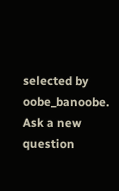selected by oobe_banoobe.
Ask a new question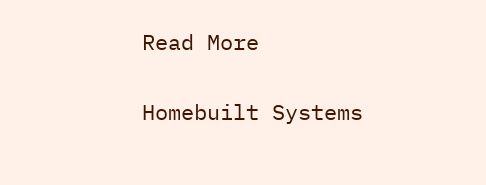Read More

Homebuilt Systems